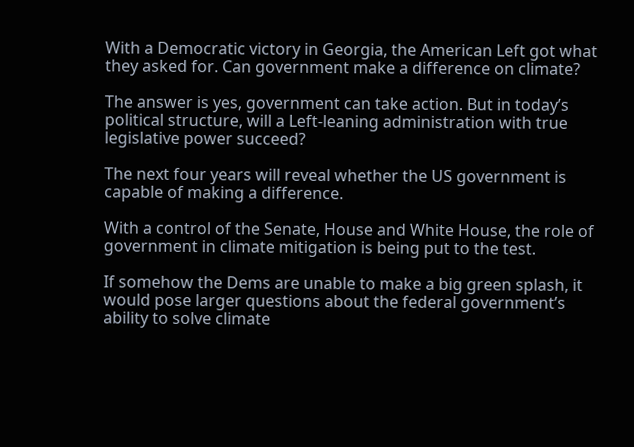With a Democratic victory in Georgia, the American Left got what they asked for. Can government make a difference on climate?

The answer is yes, government can take action. But in today’s political structure, will a Left-leaning administration with true legislative power succeed?

The next four years will reveal whether the US government is capable of making a difference.

With a control of the Senate, House and White House, the role of government in climate mitigation is being put to the test.

If somehow the Dems are unable to make a big green splash, it would pose larger questions about the federal government’s ability to solve climate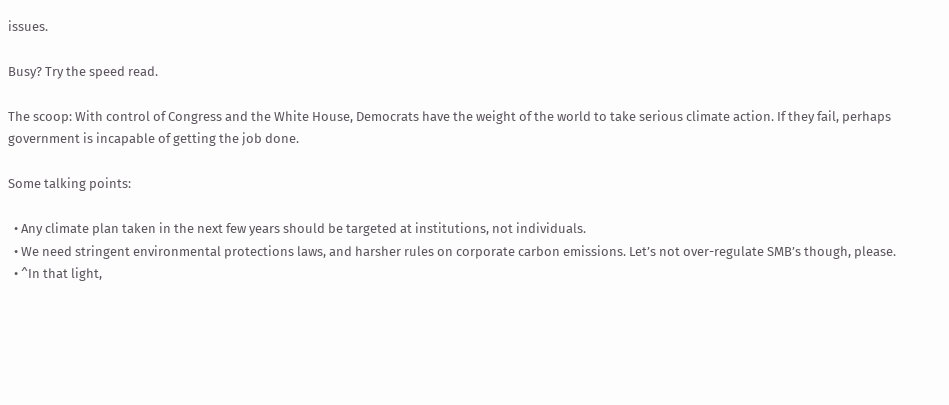issues.

Busy? Try the speed read.

The scoop: With control of Congress and the White House, Democrats have the weight of the world to take serious climate action. If they fail, perhaps government is incapable of getting the job done.

Some talking points:

  • Any climate plan taken in the next few years should be targeted at institutions, not individuals.
  • We need stringent environmental protections laws, and harsher rules on corporate carbon emissions. Let’s not over-regulate SMB’s though, please.
  • ^In that light,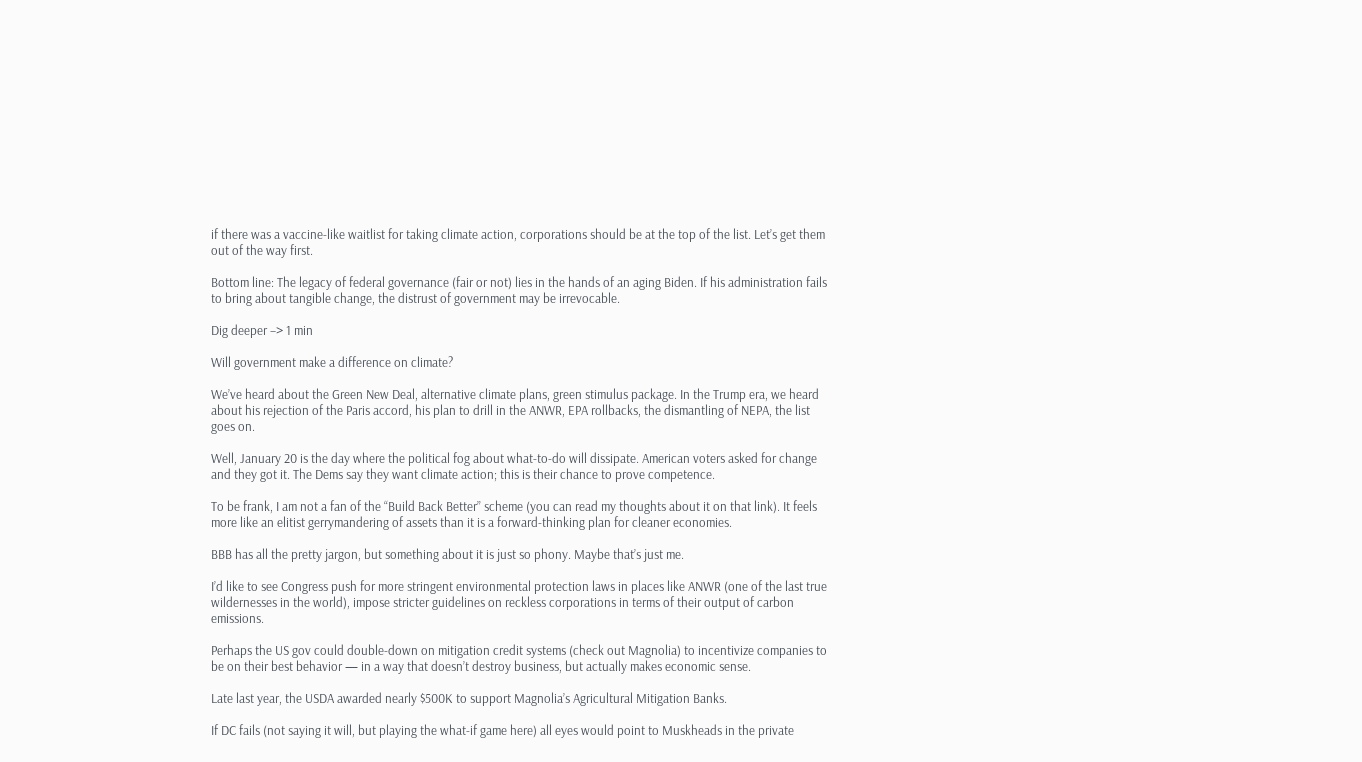if there was a vaccine-like waitlist for taking climate action, corporations should be at the top of the list. Let’s get them out of the way first.

Bottom line: The legacy of federal governance (fair or not) lies in the hands of an aging Biden. If his administration fails to bring about tangible change, the distrust of government may be irrevocable.

Dig deeper –> 1 min

Will government make a difference on climate?

We’ve heard about the Green New Deal, alternative climate plans, green stimulus package. In the Trump era, we heard about his rejection of the Paris accord, his plan to drill in the ANWR, EPA rollbacks, the dismantling of NEPA, the list goes on.

Well, January 20 is the day where the political fog about what-to-do will dissipate. American voters asked for change and they got it. The Dems say they want climate action; this is their chance to prove competence.

To be frank, I am not a fan of the “Build Back Better” scheme (you can read my thoughts about it on that link). It feels more like an elitist gerrymandering of assets than it is a forward-thinking plan for cleaner economies.

BBB has all the pretty jargon, but something about it is just so phony. Maybe that’s just me.

I’d like to see Congress push for more stringent environmental protection laws in places like ANWR (one of the last true wildernesses in the world), impose stricter guidelines on reckless corporations in terms of their output of carbon emissions.

Perhaps the US gov could double-down on mitigation credit systems (check out Magnolia) to incentivize companies to be on their best behavior — in a way that doesn’t destroy business, but actually makes economic sense.

Late last year, the USDA awarded nearly $500K to support Magnolia’s Agricultural Mitigation Banks.

If DC fails (not saying it will, but playing the what-if game here) all eyes would point to Muskheads in the private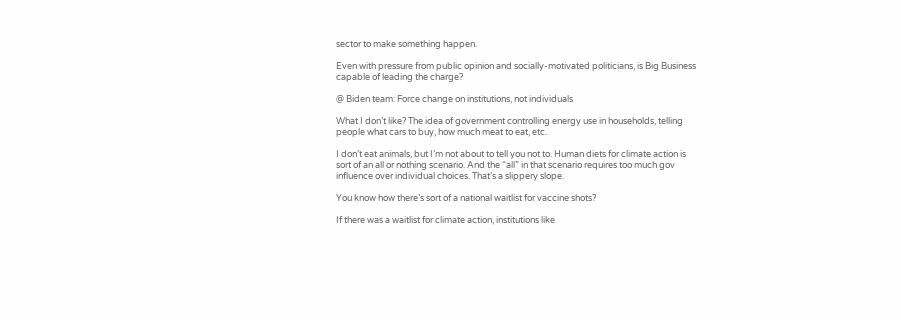sector to make something happen.

Even with pressure from public opinion and socially-motivated politicians, is Big Business capable of leading the charge?

@ Biden team: Force change on institutions, not individuals

What I don’t like? The idea of government controlling energy use in households, telling people what cars to buy, how much meat to eat, etc.

I don’t eat animals, but I’m not about to tell you not to. Human diets for climate action is sort of an all or nothing scenario. And the “all” in that scenario requires too much gov influence over individual choices. That’s a slippery slope.

You know how there’s sort of a national waitlist for vaccine shots?

If there was a waitlist for climate action, institutions like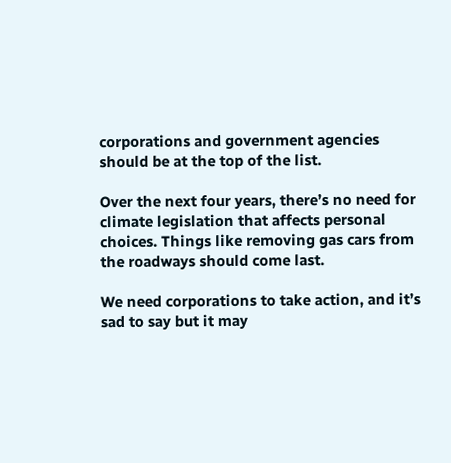corporations and government agencies should be at the top of the list.

Over the next four years, there’s no need for climate legislation that affects personal choices. Things like removing gas cars from the roadways should come last.

We need corporations to take action, and it’s sad to say but it may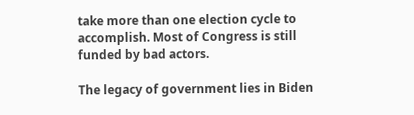take more than one election cycle to accomplish. Most of Congress is still funded by bad actors.

The legacy of government lies in Biden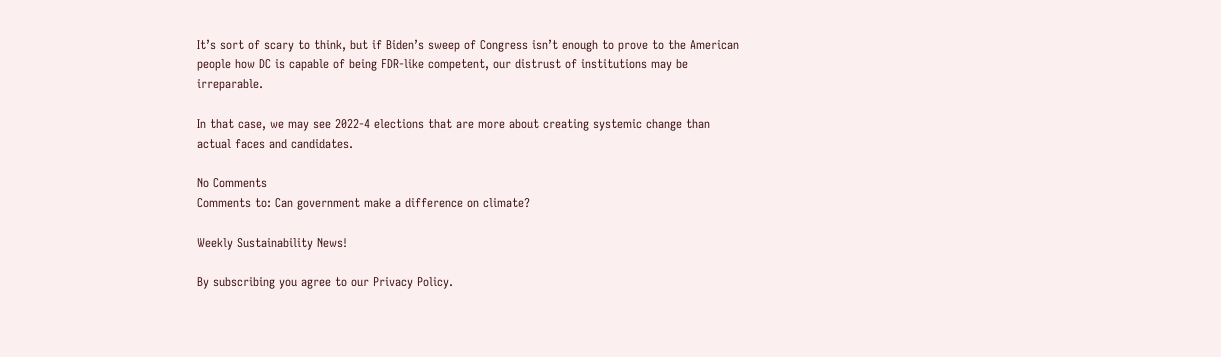It’s sort of scary to think, but if Biden’s sweep of Congress isn’t enough to prove to the American people how DC is capable of being FDR-like competent, our distrust of institutions may be irreparable.

In that case, we may see 2022-4 elections that are more about creating systemic change than actual faces and candidates.

No Comments
Comments to: Can government make a difference on climate?

Weekly Sustainability News!

By subscribing you agree to our Privacy Policy.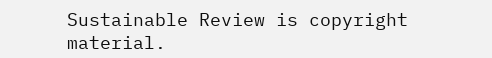Sustainable Review is copyright material.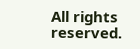All rights reserved.